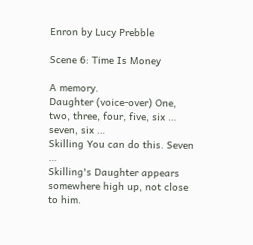Enron by Lucy Prebble

Scene 6: Time Is Money

A memory.
Daughter (voice-over) One, two, three, four, five, six … seven, six …
Skilling You can do this. Seven …
Skilling's Daughter appears somewhere high up, not close to him.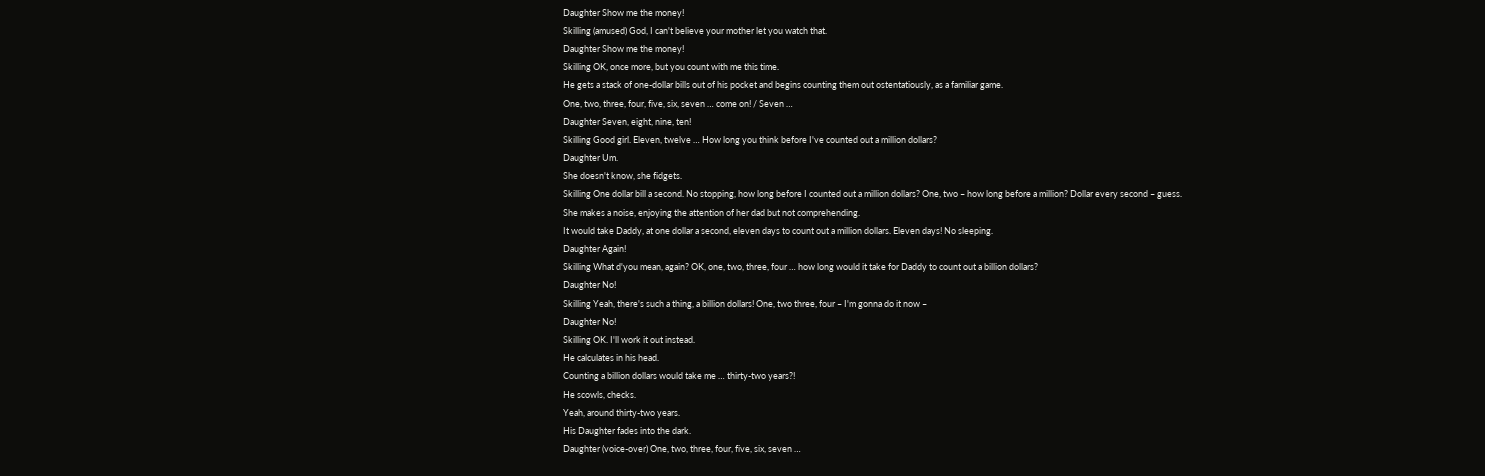Daughter Show me the money!
Skilling (amused) God, I can't believe your mother let you watch that.
Daughter Show me the money!
Skilling OK, once more, but you count with me this time.
He gets a stack of one-dollar bills out of his pocket and begins counting them out ostentatiously, as a familiar game.
One, two, three, four, five, six, seven … come on! / Seven …
Daughter Seven, eight, nine, ten!
Skilling Good girl. Eleven, twelve … How long you think before I've counted out a million dollars?
Daughter Um.
She doesn't know, she fidgets.
Skilling One dollar bill a second. No stopping, how long before I counted out a million dollars? One, two – how long before a million? Dollar every second – guess.
She makes a noise, enjoying the attention of her dad but not comprehending.
It would take Daddy, at one dollar a second, eleven days to count out a million dollars. Eleven days! No sleeping.
Daughter Again!
Skilling What d'you mean, again? OK, one, two, three, four … how long would it take for Daddy to count out a billion dollars?
Daughter No!
Skilling Yeah, there's such a thing, a billion dollars! One, two three, four – I'm gonna do it now –
Daughter No!
Skilling OK. I'll work it out instead.
He calculates in his head.
Counting a billion dollars would take me … thirty-two years?!
He scowls, checks.
Yeah, around thirty-two years.
His Daughter fades into the dark.
Daughter (voice-over) One, two, three, four, five, six, seven …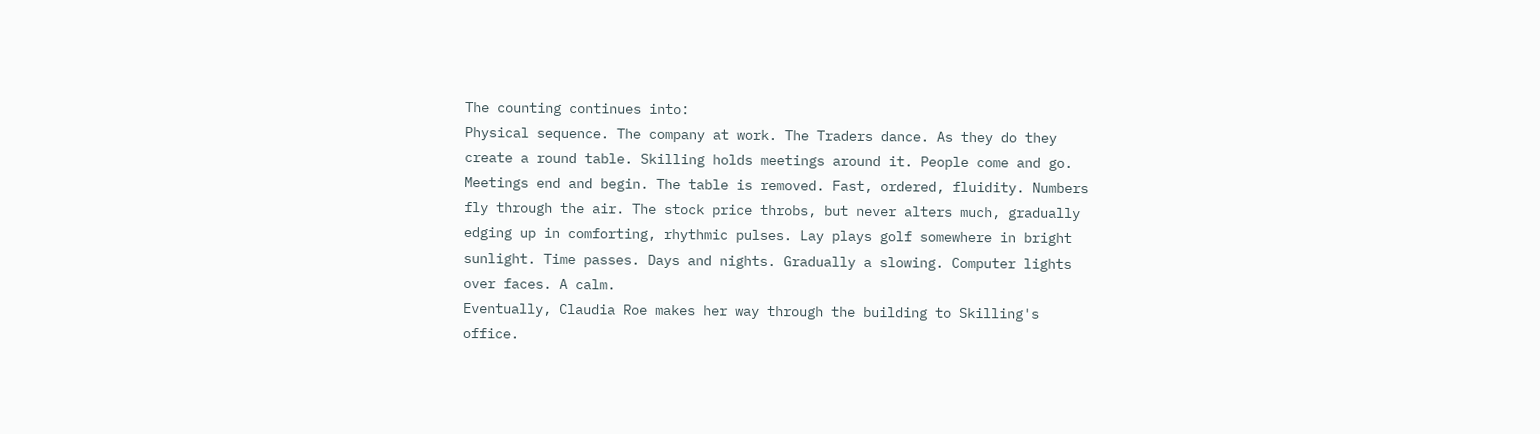The counting continues into:
Physical sequence. The company at work. The Traders dance. As they do they create a round table. Skilling holds meetings around it. People come and go. Meetings end and begin. The table is removed. Fast, ordered, fluidity. Numbers fly through the air. The stock price throbs, but never alters much, gradually edging up in comforting, rhythmic pulses. Lay plays golf somewhere in bright sunlight. Time passes. Days and nights. Gradually a slowing. Computer lights over faces. A calm.
Eventually, Claudia Roe makes her way through the building to Skilling's office.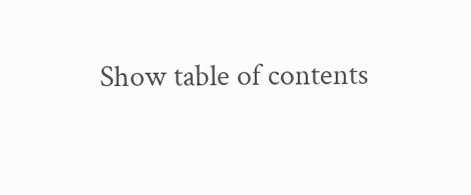Show table of contents